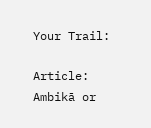Your Trail:

Article: Ambikā or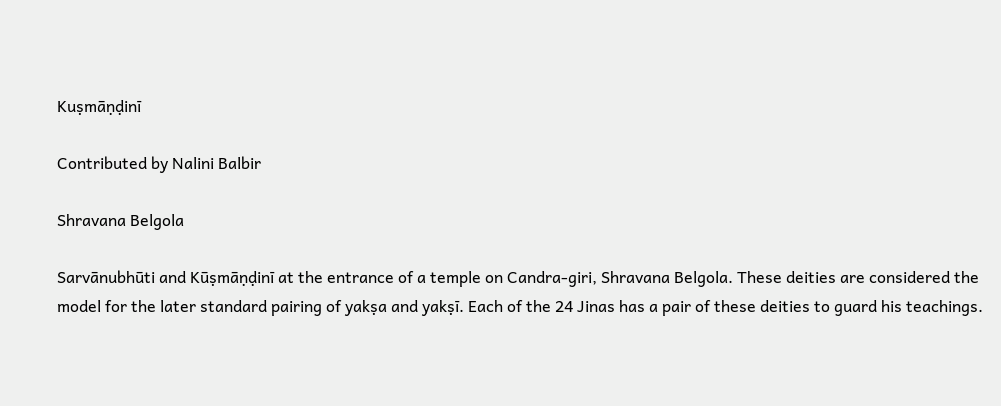Kuṣmāṇḍinī

Contributed by Nalini Balbir

Shravana Belgola

Sarvānubhūti and Kūṣmāṇḍinī at the entrance of a temple on Candra-giri, Shravana Belgola. These deities are considered the model for the later standard pairing of yakṣa and yakṣī. Each of the 24 Jinas has a pair of these deities to guard his teachings.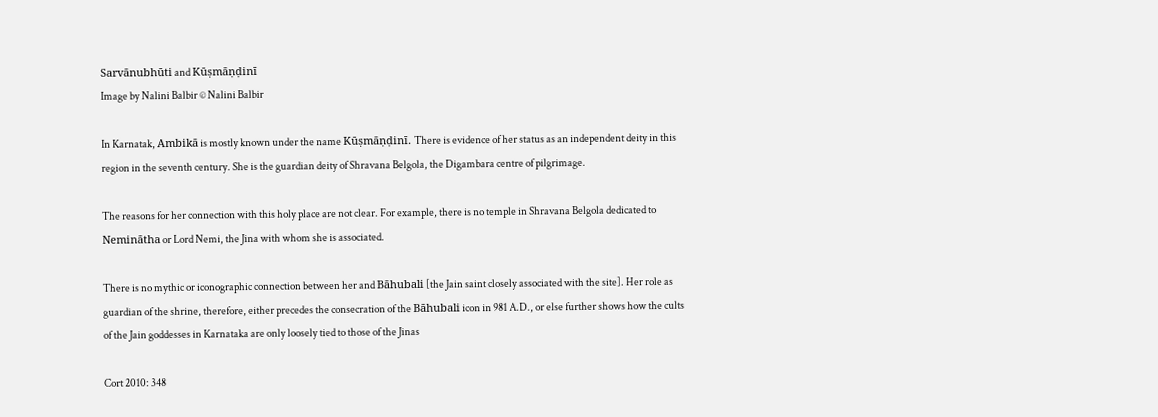Sarvānubhūti and Kūṣmāṇḍinī
Image by Nalini Balbir © Nalini Balbir

In Karnatak, Ambikā is mostly known under the name Kūṣmāṇḍinī. There is evidence of her status as an independent deity in this region in the seventh century. She is the guardian deity of Shravana Belgola, the Digambara centre of pilgrimage.

The reasons for her connection with this holy place are not clear. For example, there is no temple in Shravana Belgola dedicated to Neminātha or Lord Nemi, the Jina with whom she is associated.

There is no mythic or iconographic connection between her and Bāhubali [the Jain saint closely associated with the site]. Her role as guardian of the shrine, therefore, either precedes the consecration of the Bāhubali icon in 981 A.D., or else further shows how the cults of the Jain goddesses in Karnataka are only loosely tied to those of the Jinas

Cort 2010: 348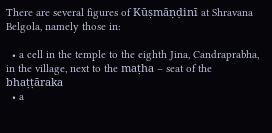There are several figures of Kūṣmāṇḍinī at Shravana Belgola, namely those in:

  • a cell in the temple to the eighth Jina, Candraprabha, in the village, next to the maṭha – seat of the bhaṭṭāraka
  • a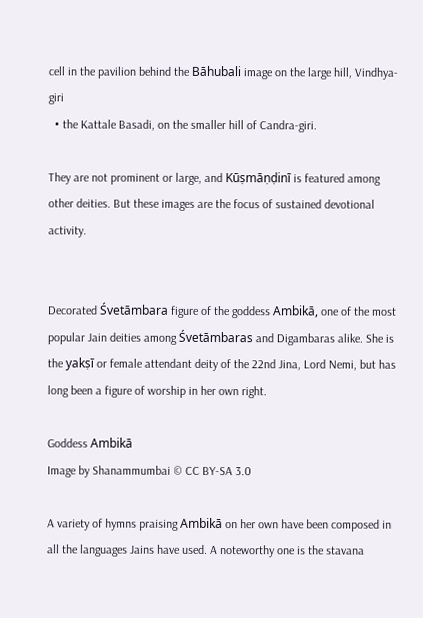cell in the pavilion behind the Bāhubali image on the large hill, Vindhya-giri
  • the Kattale Basadi, on the smaller hill of Candra-giri.

They are not prominent or large, and Kūṣmāṇḍinī is featured among other deities. But these images are the focus of sustained devotional activity.


Decorated Śvetāmbara figure of the goddess Ambikā, one of the most popular Jain deities among Śvetāmbaras and Digambaras alike. She is the yakṣī or female attendant deity of the 22nd Jina, Lord Nemi, but has long been a figure of worship in her own right.

Goddess Ambikā
Image by Shanammumbai © CC BY-SA 3.0

A variety of hymns praising Ambikā on her own have been composed in all the languages Jains have used. A noteworthy one is the stavana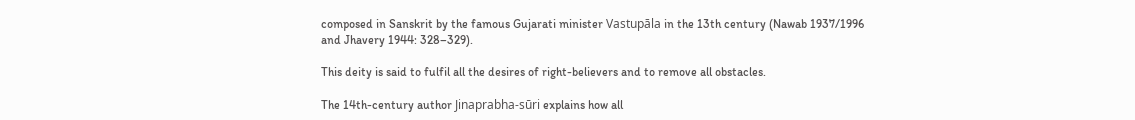composed in Sanskrit by the famous Gujarati minister Vastupāla in the 13th century (Nawab 1937/1996 and Jhavery 1944: 328–329).

This deity is said to fulfil all the desires of right-believers and to remove all obstacles.

The 14th-century author Jinaprabha-sūri explains how all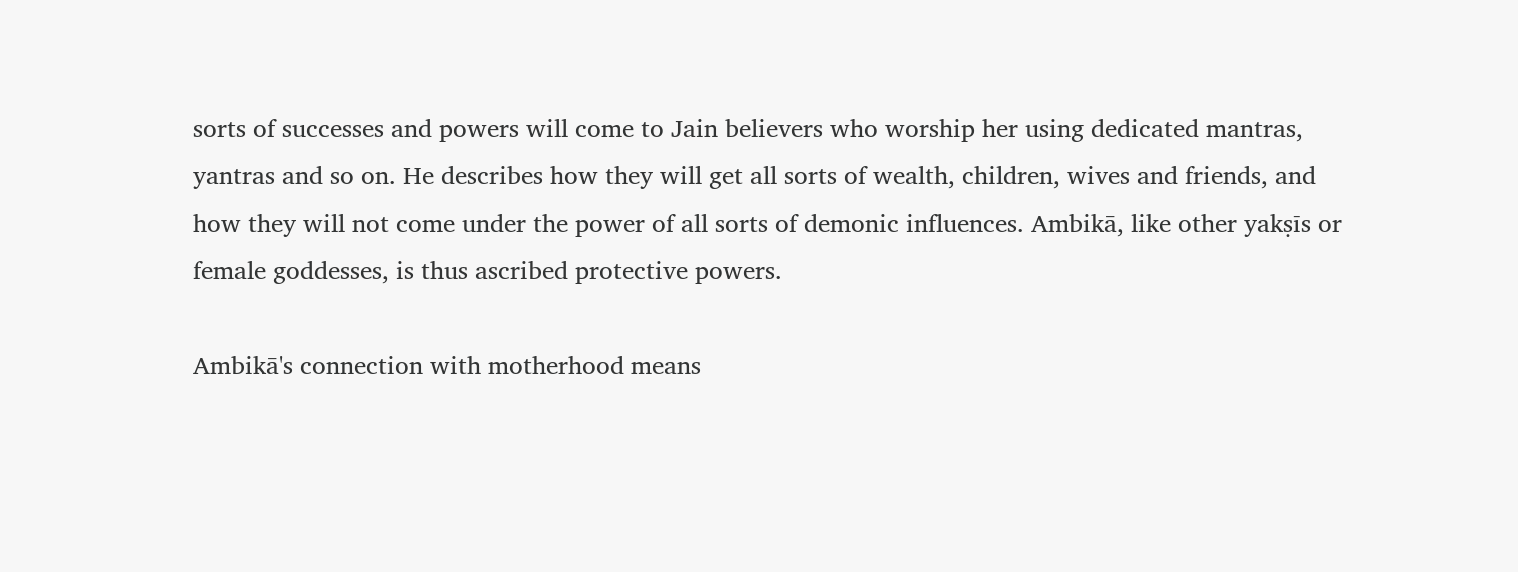sorts of successes and powers will come to Jain believers who worship her using dedicated mantras, yantras and so on. He describes how they will get all sorts of wealth, children, wives and friends, and how they will not come under the power of all sorts of demonic influences. Ambikā, like other yakṣīs or female goddesses, is thus ascribed protective powers.

Ambikā's connection with motherhood means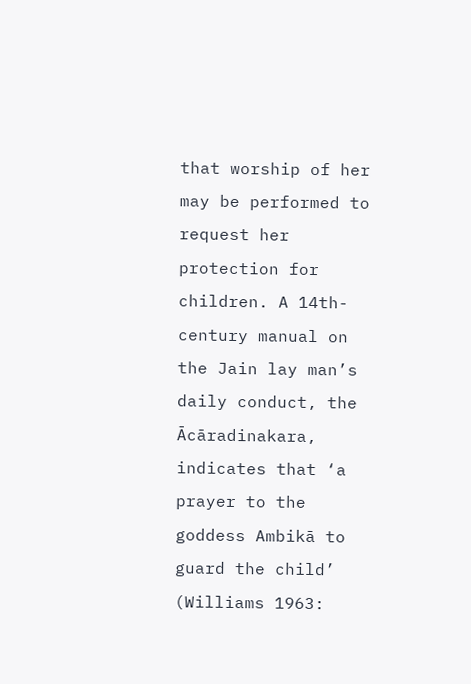that worship of her may be performed to request her protection for children. A 14th-century manual on the Jain lay man’s daily conduct, the Ācāradinakara, indicates that ‘a prayer to the goddess Ambikā to guard the child’ (Williams 1963: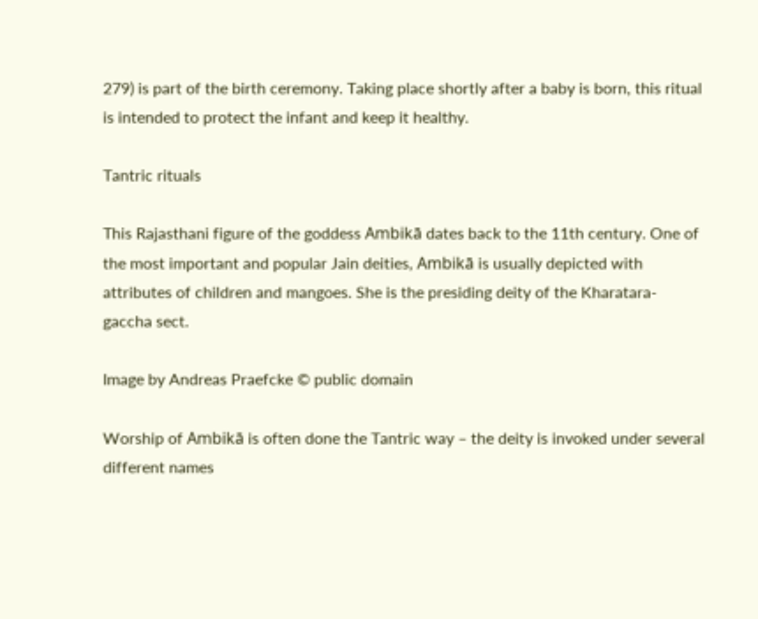279) is part of the birth ceremony. Taking place shortly after a baby is born, this ritual is intended to protect the infant and keep it healthy.

Tantric rituals

This Rajasthani figure of the goddess Ambikā dates back to the 11th century. One of the most important and popular Jain deities, Ambikā is usually depicted with attributes of children and mangoes. She is the presiding deity of the Kharatara-gaccha sect.

Image by Andreas Praefcke © public domain

Worship of Ambikā is often done the Tantric way – the deity is invoked under several different names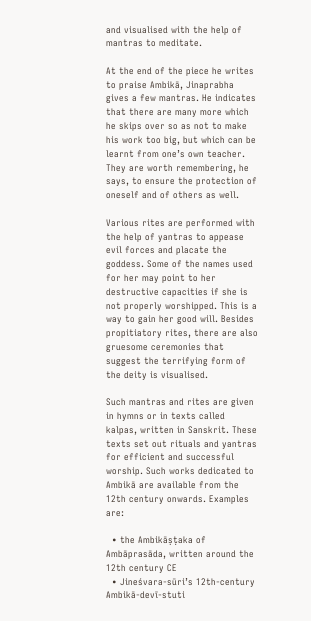and visualised with the help of mantras to meditate.

At the end of the piece he writes to praise Ambikā, Jinaprabha gives a few mantras. He indicates that there are many more which he skips over so as not to make his work too big, but which can be learnt from one’s own teacher. They are worth remembering, he says, to ensure the protection of oneself and of others as well.

Various rites are performed with the help of yantras to appease evil forces and placate the goddess. Some of the names used for her may point to her destructive capacities if she is not properly worshipped. This is a way to gain her good will. Besides propitiatory rites, there are also gruesome ceremonies that suggest the terrifying form of the deity is visualised.

Such mantras and rites are given in hymns or in texts called kalpas, written in Sanskrit. These texts set out rituals and yantras for efficient and successful worship. Such works dedicated to Ambikā are available from the 12th century onwards. Examples are:

  • the Ambikāṣṭaka of Ambāprasāda, written around the 12th century CE
  • Jineśvara-sūri’s 12th-century Ambikā-devī-stuti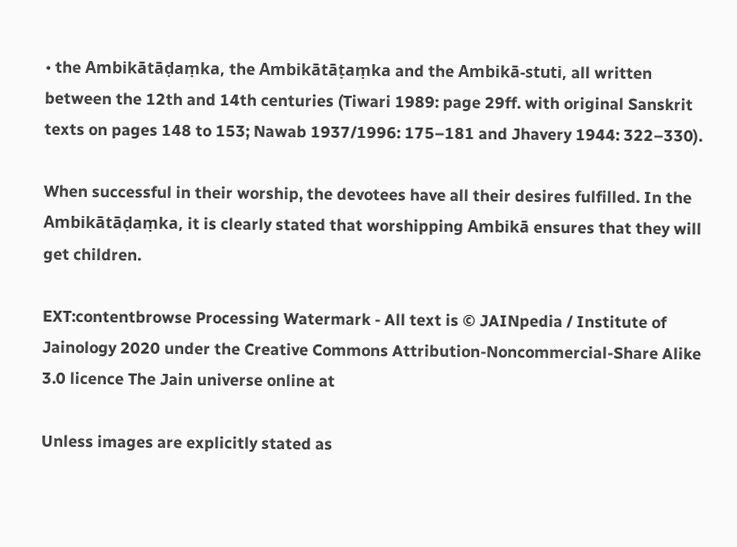• the Ambikātāḍaṃka, the Ambikātāṭaṃka and the Ambikā-stuti, all written between the 12th and 14th centuries (Tiwari 1989: page 29ff. with original Sanskrit texts on pages 148 to 153; Nawab 1937/1996: 175–181 and Jhavery 1944: 322–330).

When successful in their worship, the devotees have all their desires fulfilled. In the Ambikātāḍaṃka, it is clearly stated that worshipping Ambikā ensures that they will get children.

EXT:contentbrowse Processing Watermark - All text is © JAINpedia / Institute of Jainology 2020 under the Creative Commons Attribution-Noncommercial-Share Alike 3.0 licence The Jain universe online at

Unless images are explicitly stated as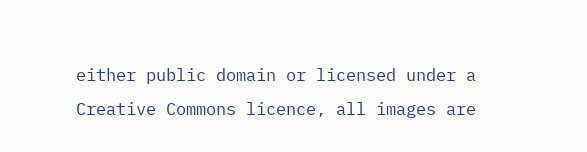either public domain or licensed under a Creative Commons licence, all images are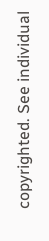copyrighted. See individual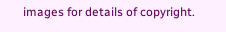images for details of copyright.